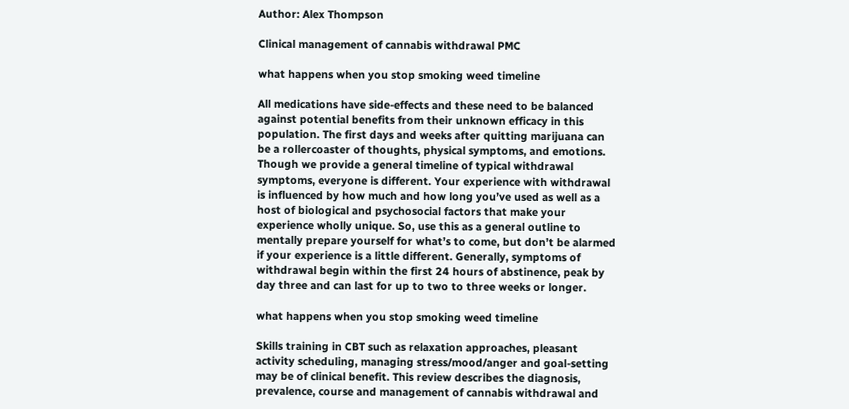Author: Alex Thompson

Clinical management of cannabis withdrawal PMC

what happens when you stop smoking weed timeline

All medications have side‐effects and these need to be balanced against potential benefits from their unknown efficacy in this population. The first days and weeks after quitting marijuana can be a rollercoaster of thoughts, physical symptoms, and emotions. Though we provide a general timeline of typical withdrawal symptoms, everyone is different. Your experience with withdrawal is influenced by how much and how long you’ve used as well as a host of biological and psychosocial factors that make your experience wholly unique. So, use this as a general outline to mentally prepare yourself for what’s to come, but don’t be alarmed if your experience is a little different. Generally, symptoms of withdrawal begin within the first 24 hours of abstinence, peak by day three and can last for up to two to three weeks or longer.

what happens when you stop smoking weed timeline

Skills training in CBT such as relaxation approaches, pleasant activity scheduling, managing stress/mood/anger and goal‐setting may be of clinical benefit. This review describes the diagnosis, prevalence, course and management of cannabis withdrawal and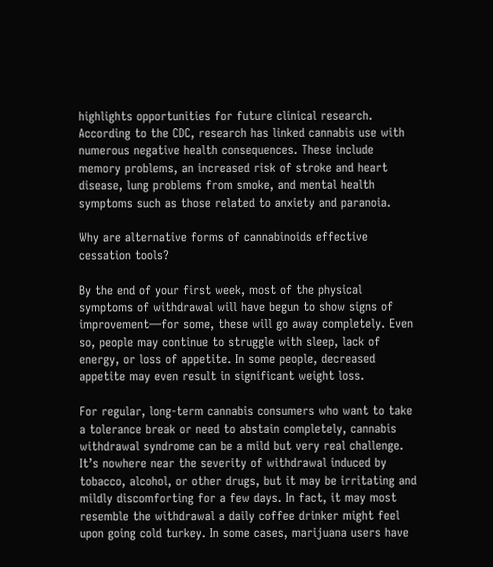highlights opportunities for future clinical research. According to the CDC, research has linked cannabis use with numerous negative health consequences. These include memory problems, an increased risk of stroke and heart disease, lung problems from smoke, and mental health symptoms such as those related to anxiety and paranoia.

Why are alternative forms of cannabinoids effective cessation tools?

By the end of your first week, most of the physical symptoms of withdrawal will have begun to show signs of improvement—for some, these will go away completely. Even so, people may continue to struggle with sleep, lack of energy, or loss of appetite. In some people, decreased appetite may even result in significant weight loss.

For regular, long-term cannabis consumers who want to take a tolerance break or need to abstain completely, cannabis withdrawal syndrome can be a mild but very real challenge. It’s nowhere near the severity of withdrawal induced by tobacco, alcohol, or other drugs, but it may be irritating and mildly discomforting for a few days. In fact, it may most resemble the withdrawal a daily coffee drinker might feel upon going cold turkey. In some cases, marijuana users have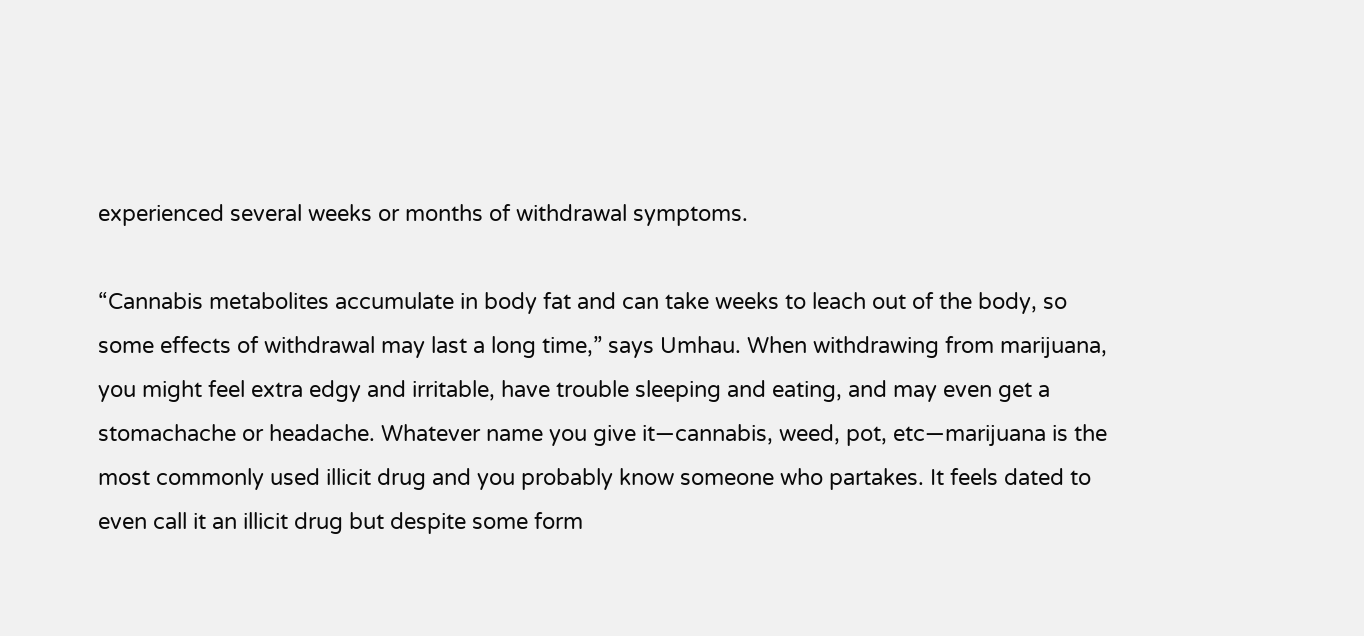experienced several weeks or months of withdrawal symptoms.

“Cannabis metabolites accumulate in body fat and can take weeks to leach out of the body, so some effects of withdrawal may last a long time,” says Umhau. When withdrawing from marijuana, you might feel extra edgy and irritable, have trouble sleeping and eating, and may even get a stomachache or headache. Whatever name you give it—cannabis, weed, pot, etc—marijuana is the most commonly used illicit drug and you probably know someone who partakes. It feels dated to even call it an illicit drug but despite some form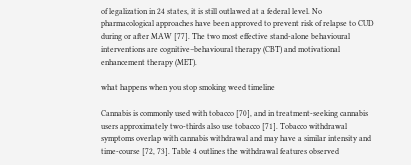of legalization in 24 states, it is still outlawed at a federal level. No pharmacological approaches have been approved to prevent risk of relapse to CUD during or after MAW [77]. The two most effective stand‐alone behavioural interventions are cognitive–behavioural therapy (CBT) and motivational enhancement therapy (MET).

what happens when you stop smoking weed timeline

Cannabis is commonly used with tobacco [70], and in treatment‐seeking cannabis users approximately two‐thirds also use tobacco [71]. Tobacco withdrawal symptoms overlap with cannabis withdrawal and may have a similar intensity and time‐course [72, 73]. Table 4 outlines the withdrawal features observed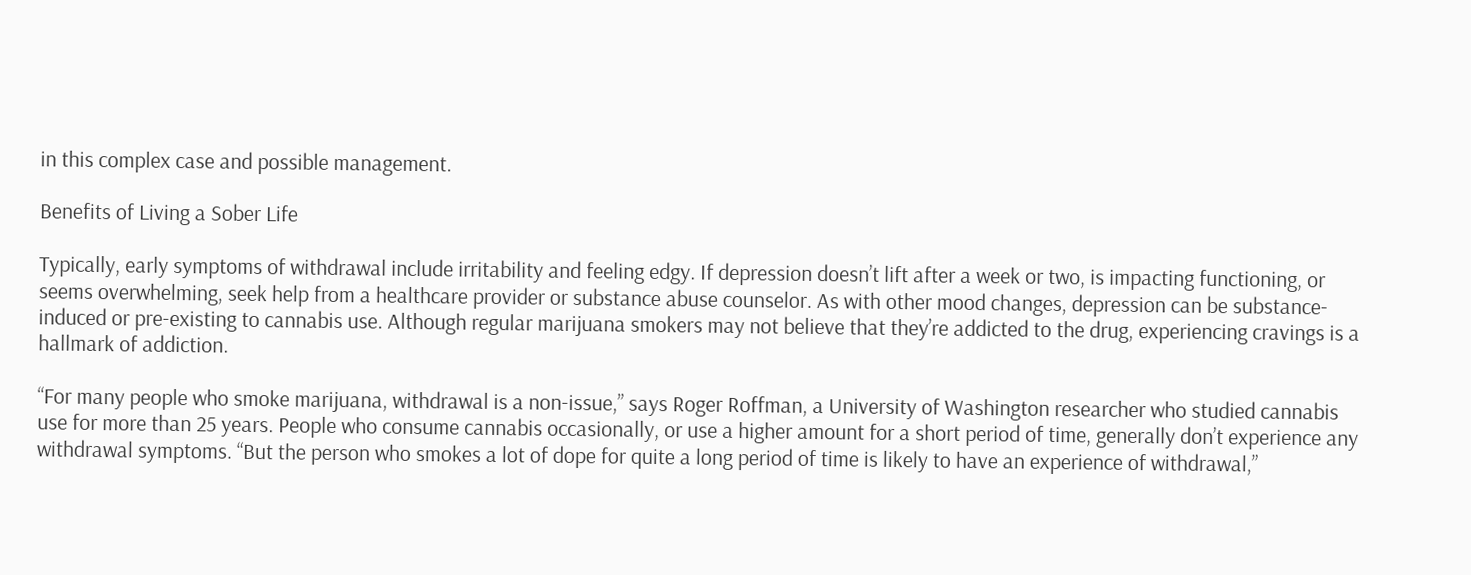in this complex case and possible management.

Benefits of Living a Sober Life

Typically, early symptoms of withdrawal include irritability and feeling edgy. If depression doesn’t lift after a week or two, is impacting functioning, or seems overwhelming, seek help from a healthcare provider or substance abuse counselor. As with other mood changes, depression can be substance-induced or pre-existing to cannabis use. Although regular marijuana smokers may not believe that they’re addicted to the drug, experiencing cravings is a hallmark of addiction.

“For many people who smoke marijuana, withdrawal is a non-issue,” says Roger Roffman, a University of Washington researcher who studied cannabis use for more than 25 years. People who consume cannabis occasionally, or use a higher amount for a short period of time, generally don’t experience any withdrawal symptoms. “But the person who smokes a lot of dope for quite a long period of time is likely to have an experience of withdrawal,”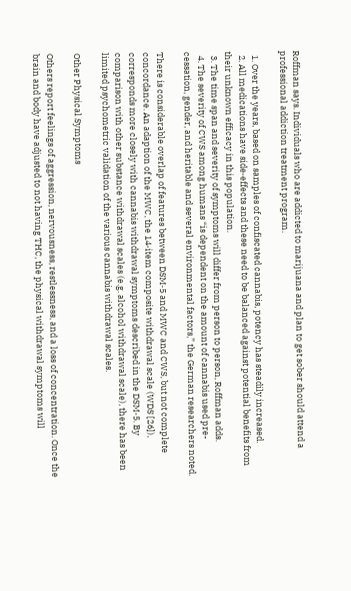Roffman says. Individuals who are addicted to marijuana and plan to get sober should attend a professional addiction treatment program.

  1. Over the years, based on samples of confiscated cannabis, potency has steadily increased.
  2. All medications have side‐effects and these need to be balanced against potential benefits from their unknown efficacy in this population.
  3. The time span and severity of symptoms will differ from person to person, Roffman adds.
  4. The severity of CWS among humans “is dependent on the amount of cannabis used pre-cessation, gender, and heritable and several environmental factors,” the German researchers noted.

There is considerable overlap of features between DSM‐5 and MWC and CWS, but not complete concordance. An adaption of the MWC, the 14‐item composite withdrawal scale (WDS [26]), corresponds more closely with cannabis withdrawal symptoms described in the DSM‐5. By comparison with other substance withdrawal scales (e.g. alcohol withdrawal scale), there has been limited psychometric validation of the various cannabis withdrawal scales.

Other Physical Symptoms

Others report feelings of aggression, nervousness, restlessness, and a loss of concentration. Once the brain and body have adjusted to not having THC, the physical withdrawal symptoms will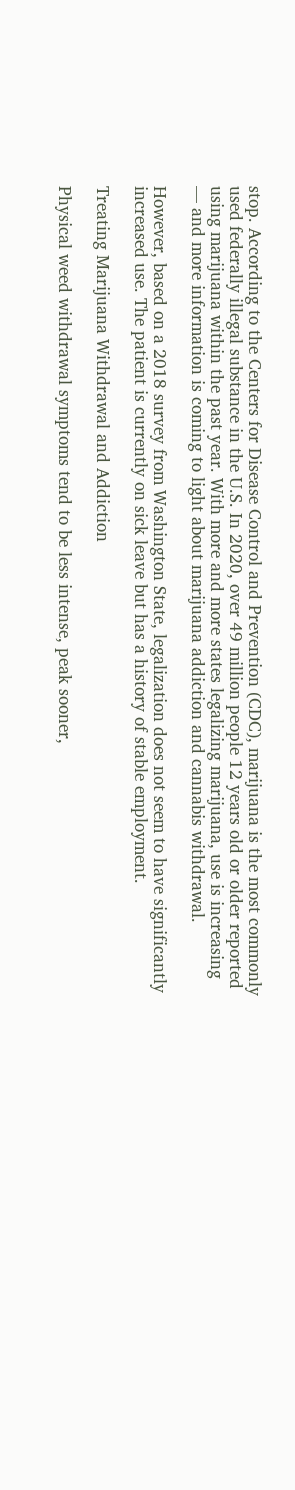stop. According to the Centers for Disease Control and Prevention (CDC), marijuana is the most commonly used federally illegal substance in the U.S. In 2020, over 49 million people 12 years old or older reported using marijuana within the past year. With more and more states legalizing marijuana, use is increasing — and more information is coming to light about marijuana addiction and cannabis withdrawal.

However, based on a 2018 survey from Washington State, legalization does not seem to have significantly increased use. The patient is currently on sick leave but has a history of stable employment.

Treating Marijuana Withdrawal and Addiction

Physical weed withdrawal symptoms tend to be less intense, peak sooner,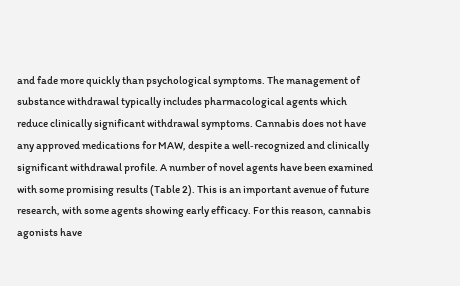and fade more quickly than psychological symptoms. The management of substance withdrawal typically includes pharmacological agents which reduce clinically significant withdrawal symptoms. Cannabis does not have any approved medications for MAW, despite a well‐recognized and clinically significant withdrawal profile. A number of novel agents have been examined with some promising results (Table 2). This is an important avenue of future research, with some agents showing early efficacy. For this reason, cannabis agonists have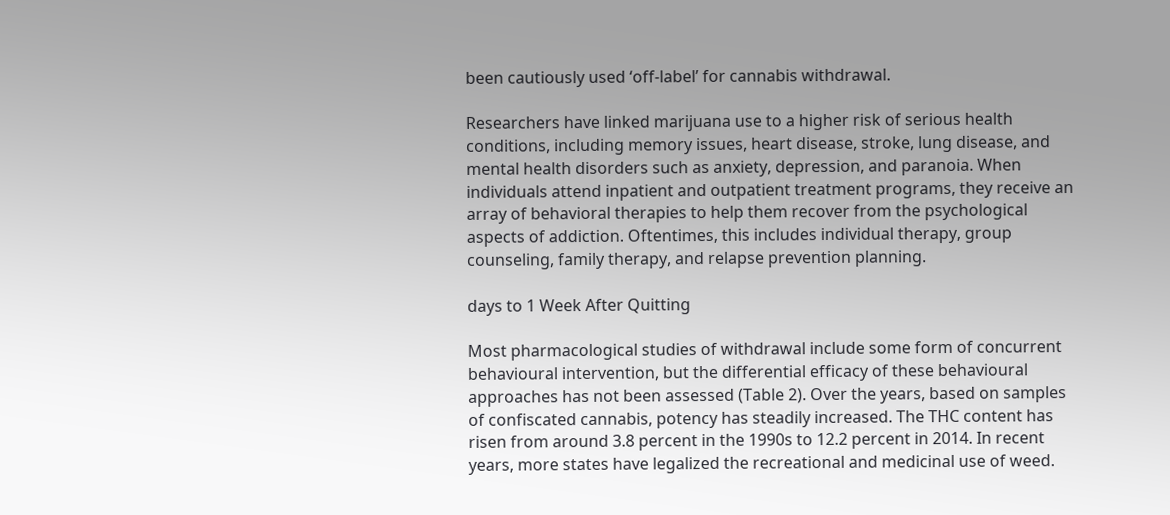been cautiously used ‘off‐label’ for cannabis withdrawal.

Researchers have linked marijuana use to a higher risk of serious health conditions, including memory issues, heart disease, stroke, lung disease, and mental health disorders such as anxiety, depression, and paranoia. When individuals attend inpatient and outpatient treatment programs, they receive an array of behavioral therapies to help them recover from the psychological aspects of addiction. Oftentimes, this includes individual therapy, group counseling, family therapy, and relapse prevention planning.

days to 1 Week After Quitting

Most pharmacological studies of withdrawal include some form of concurrent behavioural intervention, but the differential efficacy of these behavioural approaches has not been assessed (Table 2). Over the years, based on samples of confiscated cannabis, potency has steadily increased. The THC content has risen from around 3.8 percent in the 1990s to 12.2 percent in 2014. In recent years, more states have legalized the recreational and medicinal use of weed.